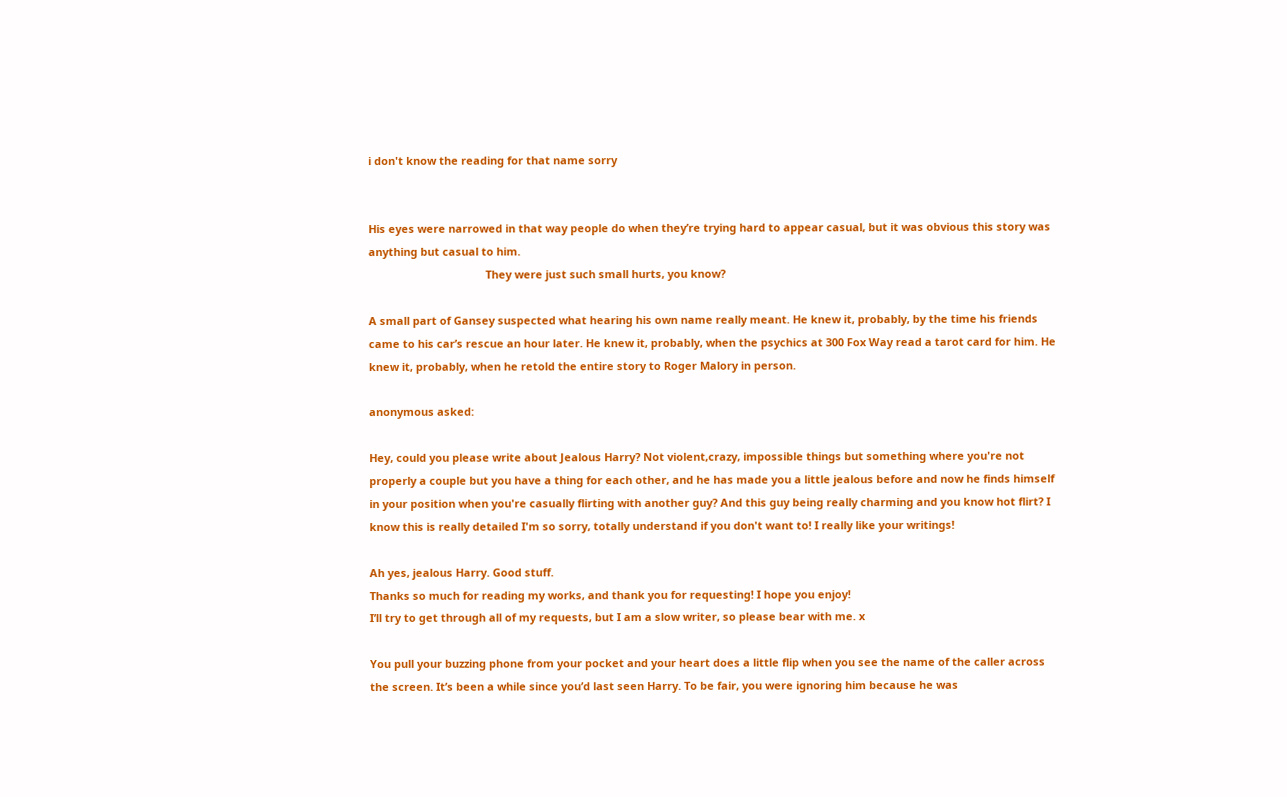i don't know the reading for that name sorry


His eyes were narrowed in that way people do when they’re trying hard to appear casual, but it was obvious this story was anything but casual to him.
                                       They were just such small hurts, you know?

A small part of Gansey suspected what hearing his own name really meant. He knew it, probably, by the time his friends came to his car’s rescue an hour later. He knew it, probably, when the psychics at 300 Fox Way read a tarot card for him. He knew it, probably, when he retold the entire story to Roger Malory in person.

anonymous asked:

Hey, could you please write about Jealous Harry? Not violent,crazy, impossible things but something where you're not properly a couple but you have a thing for each other, and he has made you a little jealous before and now he finds himself in your position when you're casually flirting with another guy? And this guy being really charming and you know hot flirt? I know this is really detailed I'm so sorry, totally understand if you don't want to! I really like your writings!

Ah yes, jealous Harry. Good stuff.
Thanks so much for reading my works, and thank you for requesting! I hope you enjoy!
I’ll try to get through all of my requests, but I am a slow writer, so please bear with me. x

You pull your buzzing phone from your pocket and your heart does a little flip when you see the name of the caller across the screen. It’s been a while since you’d last seen Harry. To be fair, you were ignoring him because he was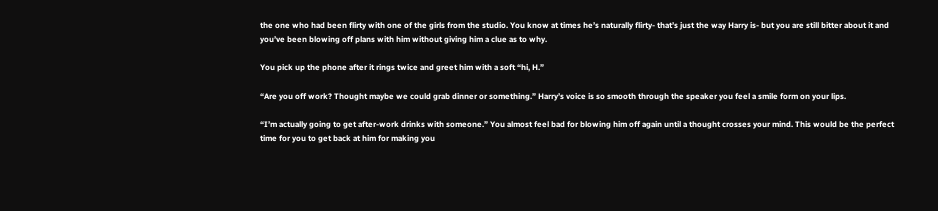the one who had been flirty with one of the girls from the studio. You know at times he’s naturally flirty- that’s just the way Harry is- but you are still bitter about it and you’ve been blowing off plans with him without giving him a clue as to why.

You pick up the phone after it rings twice and greet him with a soft “hi, H.”

“Are you off work? Thought maybe we could grab dinner or something.” Harry’s voice is so smooth through the speaker you feel a smile form on your lips.

“I’m actually going to get after-work drinks with someone.” You almost feel bad for blowing him off again until a thought crosses your mind. This would be the perfect time for you to get back at him for making you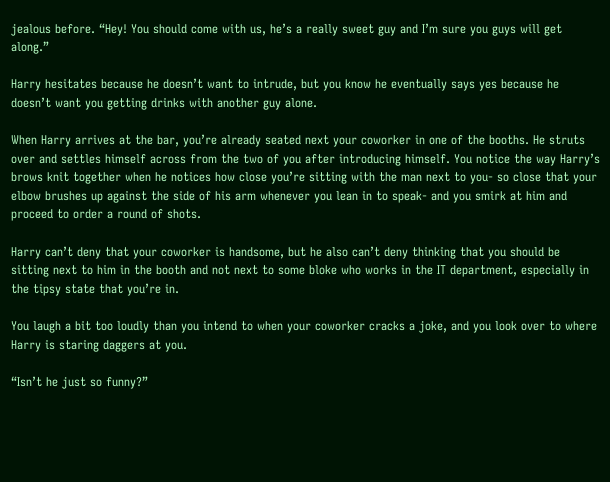jealous before. “Hey! You should come with us, he’s a really sweet guy and I’m sure you guys will get along.”

Harry hesitates because he doesn’t want to intrude, but you know he eventually says yes because he doesn’t want you getting drinks with another guy alone.

When Harry arrives at the bar, you’re already seated next your coworker in one of the booths. He struts over and settles himself across from the two of you after introducing himself. You notice the way Harry’s brows knit together when he notices how close you’re sitting with the man next to you- so close that your elbow brushes up against the side of his arm whenever you lean in to speak- and you smirk at him and proceed to order a round of shots.

Harry can’t deny that your coworker is handsome, but he also can’t deny thinking that you should be sitting next to him in the booth and not next to some bloke who works in the IT department, especially in the tipsy state that you’re in.

You laugh a bit too loudly than you intend to when your coworker cracks a joke, and you look over to where Harry is staring daggers at you.

“Isn’t he just so funny?”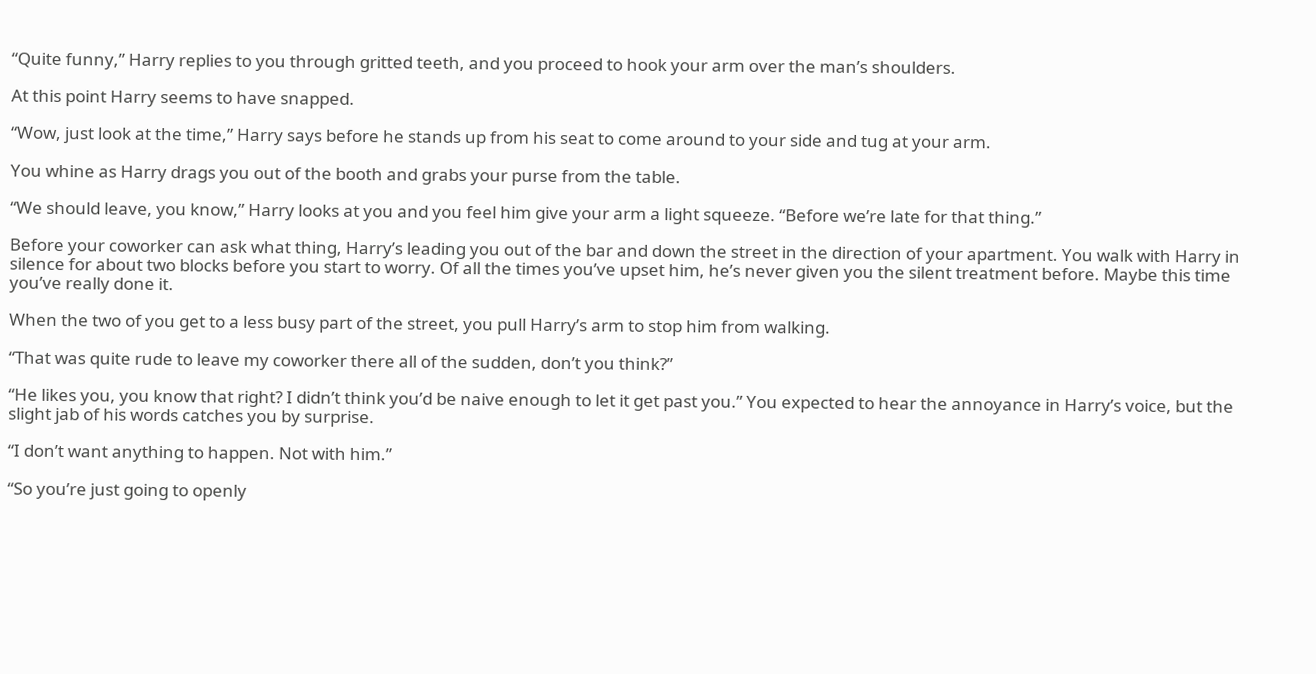“Quite funny,” Harry replies to you through gritted teeth, and you proceed to hook your arm over the man’s shoulders.

At this point Harry seems to have snapped.

“Wow, just look at the time,” Harry says before he stands up from his seat to come around to your side and tug at your arm.

You whine as Harry drags you out of the booth and grabs your purse from the table.

“We should leave, you know,” Harry looks at you and you feel him give your arm a light squeeze. “Before we’re late for that thing.”

Before your coworker can ask what thing, Harry’s leading you out of the bar and down the street in the direction of your apartment. You walk with Harry in silence for about two blocks before you start to worry. Of all the times you’ve upset him, he’s never given you the silent treatment before. Maybe this time you’ve really done it.

When the two of you get to a less busy part of the street, you pull Harry’s arm to stop him from walking.

“That was quite rude to leave my coworker there all of the sudden, don’t you think?”

“He likes you, you know that right? I didn’t think you’d be naive enough to let it get past you.” You expected to hear the annoyance in Harry’s voice, but the slight jab of his words catches you by surprise.

“I don’t want anything to happen. Not with him.”

“So you’re just going to openly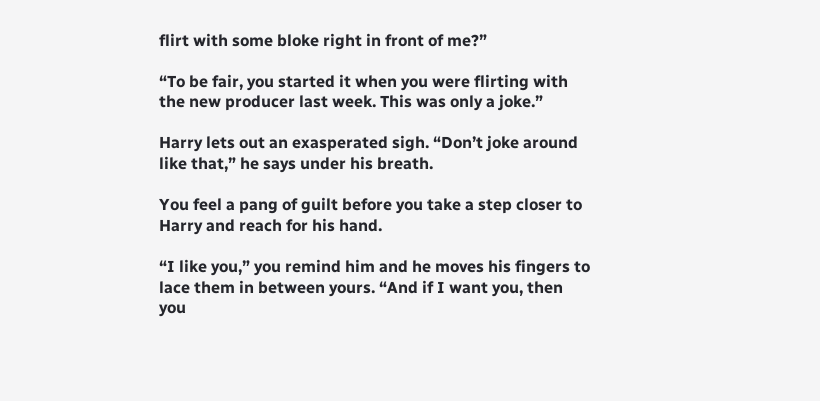flirt with some bloke right in front of me?”

“To be fair, you started it when you were flirting with the new producer last week. This was only a joke.”

Harry lets out an exasperated sigh. “Don’t joke around like that,” he says under his breath.

You feel a pang of guilt before you take a step closer to Harry and reach for his hand.

“I like you,” you remind him and he moves his fingers to lace them in between yours. “And if I want you, then you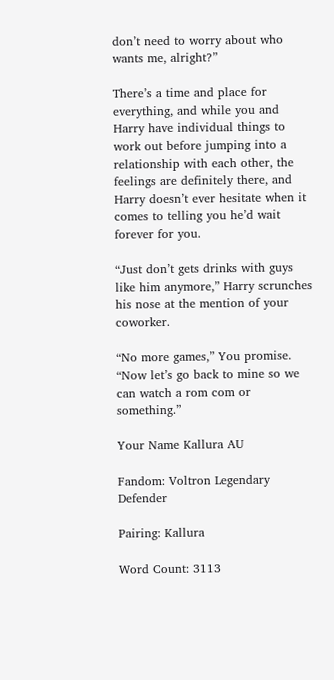don’t need to worry about who wants me, alright?”

There’s a time and place for everything, and while you and Harry have individual things to work out before jumping into a relationship with each other, the feelings are definitely there, and Harry doesn’t ever hesitate when it comes to telling you he’d wait forever for you.

“Just don’t gets drinks with guys like him anymore,” Harry scrunches his nose at the mention of your coworker.

“No more games,” You promise. “Now let’s go back to mine so we can watch a rom com or something.”

Your Name Kallura AU

Fandom: Voltron Legendary Defender

Pairing: Kallura

Word Count: 3113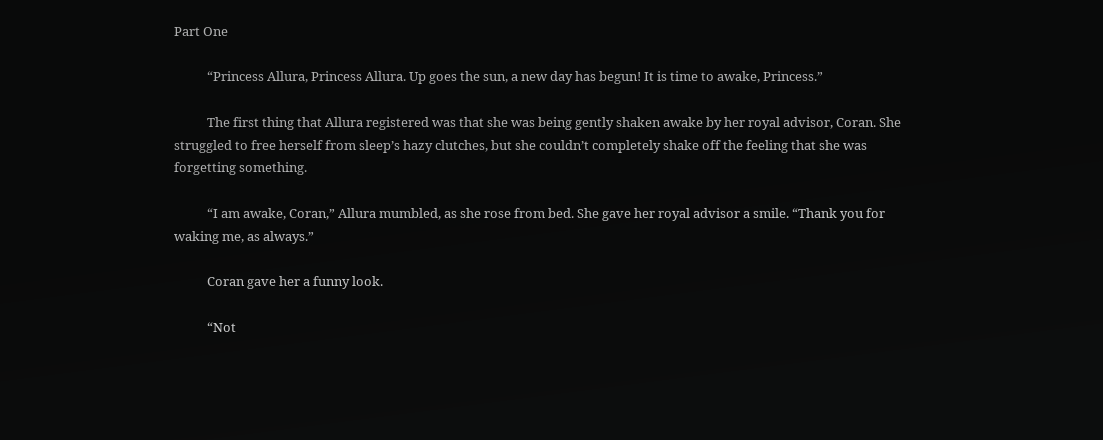Part One

           “Princess Allura, Princess Allura. Up goes the sun, a new day has begun! It is time to awake, Princess.”

           The first thing that Allura registered was that she was being gently shaken awake by her royal advisor, Coran. She struggled to free herself from sleep’s hazy clutches, but she couldn’t completely shake off the feeling that she was forgetting something.

           “I am awake, Coran,” Allura mumbled, as she rose from bed. She gave her royal advisor a smile. “Thank you for waking me, as always.”

           Coran gave her a funny look.

           “Not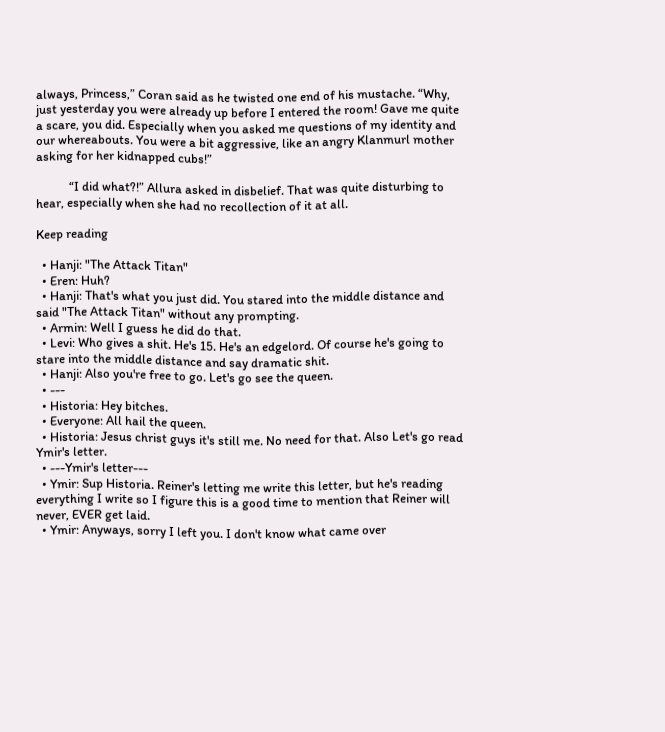always, Princess,” Coran said as he twisted one end of his mustache. “Why, just yesterday you were already up before I entered the room! Gave me quite a scare, you did. Especially when you asked me questions of my identity and our whereabouts. You were a bit aggressive, like an angry Klanmurl mother asking for her kidnapped cubs!”

           “I did what?!” Allura asked in disbelief. That was quite disturbing to hear, especially when she had no recollection of it at all.

Keep reading

  • Hanji: "The Attack Titan"
  • Eren: Huh?
  • Hanji: That's what you just did. You stared into the middle distance and said "The Attack Titan" without any prompting.
  • Armin: Well I guess he did do that.
  • Levi: Who gives a shit. He's 15. He's an edgelord. Of course he's going to stare into the middle distance and say dramatic shit.
  • Hanji: Also you're free to go. Let's go see the queen.
  • ---
  • Historia: Hey bitches.
  • Everyone: All hail the queen.
  • Historia: Jesus christ guys it's still me. No need for that. Also Let's go read Ymir's letter.
  • ---Ymir's letter---
  • Ymir: Sup Historia. Reiner's letting me write this letter, but he's reading everything I write so I figure this is a good time to mention that Reiner will never, EVER get laid.
  • Ymir: Anyways, sorry I left you. I don't know what came over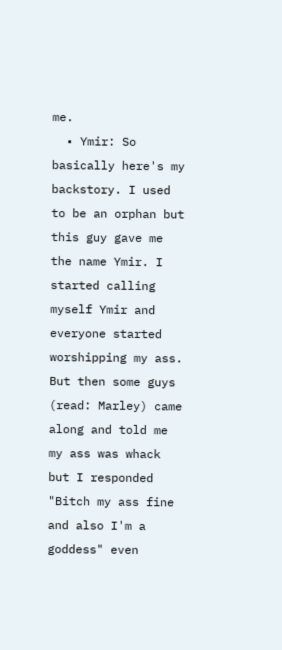me.
  • Ymir: So basically here's my backstory. I used to be an orphan but this guy gave me the name Ymir. I started calling myself Ymir and everyone started worshipping my ass. But then some guys (read: Marley) came along and told me my ass was whack but I responded "Bitch my ass fine and also I'm a goddess" even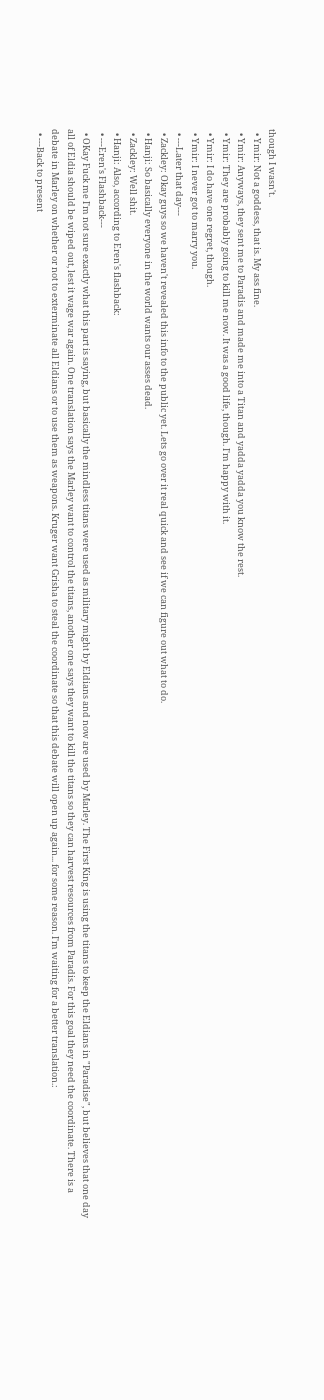though I wasn't.
  • Ymir: Not a goddess, that is. My ass fine.
  • Ymir: Anyways, they sent me to Paradis and made me into a Titan and yadda yadda you know the rest.
  • Ymir: They are probably going to kill me now. It was a good life, though. I'm happy with it.
  • Ymir: I do have one regret, though.
  • Ymir: I never got to marry you.
  • ---Later that day---
  • Zackley: Okay guys so we haven't revealed this info to the public yet. Lets go over it real quick and see if we can figure out what to do.
  • Hanji: So basically everyone in the world wants our asses dead.
  • Zackley: Well shit.
  • Hanji: Also, according to Eren's flashback:
  • ---Eren's Flashback---
  • OKay Fuck me I'm not sure exactly what this part is saying, but basically the mindless titans were used as military might by Eldians and now are used by Marley. The First King is using the titans to keep the Eldians in "Paradise", but believes that one day all of Eldia should be wiped out, lest it wage war again. One translation says the Marley want to control the titans, another one says they want to kill the titans so they can harvest resources from Paradis. For this goal they need the coordinate. There is a debate in Marley on whether or not to exterminate all Eldians or to use them as weapons. Kruger want Grisha to steal the coordinate so that this debate will open up again... for some reason. I'm waiting for a better translation.:
  • ---Back to present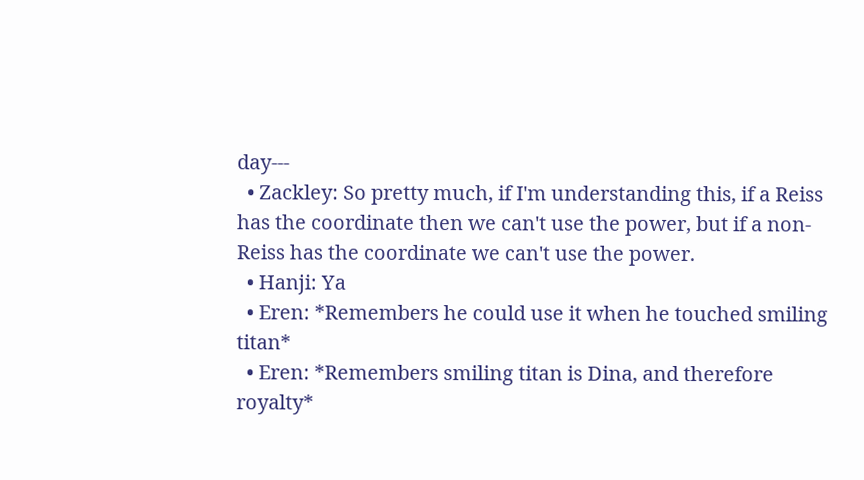day---
  • Zackley: So pretty much, if I'm understanding this, if a Reiss has the coordinate then we can't use the power, but if a non-Reiss has the coordinate we can't use the power.
  • Hanji: Ya
  • Eren: *Remembers he could use it when he touched smiling titan*
  • Eren: *Remembers smiling titan is Dina, and therefore royalty*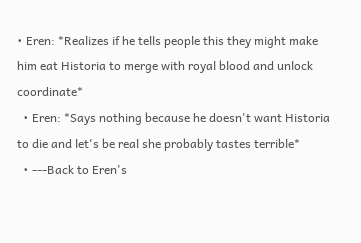• Eren: *Realizes if he tells people this they might make him eat Historia to merge with royal blood and unlock coordinate*
  • Eren: *Says nothing because he doesn't want Historia to die and let's be real she probably tastes terrible*
  • ---Back to Eren's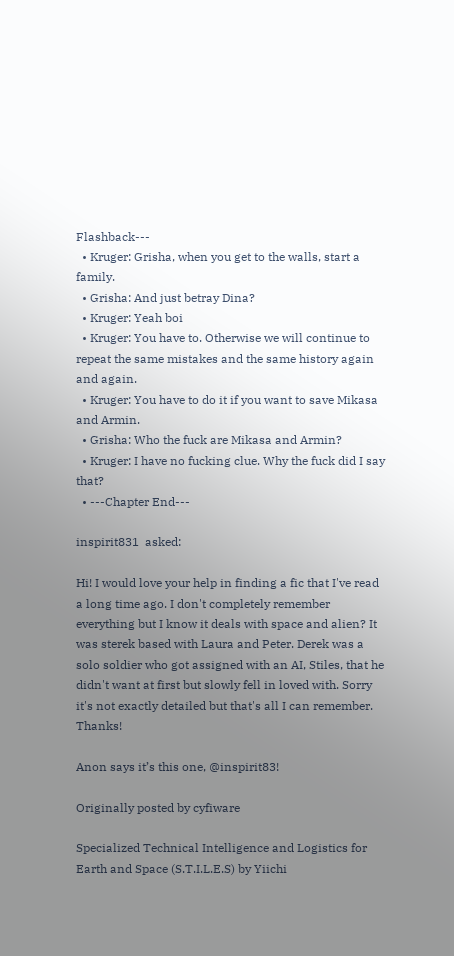Flashback---
  • Kruger: Grisha, when you get to the walls, start a family.
  • Grisha: And just betray Dina?
  • Kruger: Yeah boi
  • Kruger: You have to. Otherwise we will continue to repeat the same mistakes and the same history again and again.
  • Kruger: You have to do it if you want to save Mikasa and Armin.
  • Grisha: Who the fuck are Mikasa and Armin?
  • Kruger: I have no fucking clue. Why the fuck did I say that?
  • ---Chapter End---

inspirit831  asked:

Hi! I would love your help in finding a fic that I've read a long time ago. I don't completely remember everything but I know it deals with space and alien? It was sterek based with Laura and Peter. Derek was a solo soldier who got assigned with an AI, Stiles, that he didn't want at first but slowly fell in loved with. Sorry it's not exactly detailed but that's all I can remember. Thanks!

Anon says it’s this one, @inspirit83!

Originally posted by cyfiware

Specialized Technical Intelligence and Logistics for Earth and Space (S.T.I.L.E.S) by Yiichi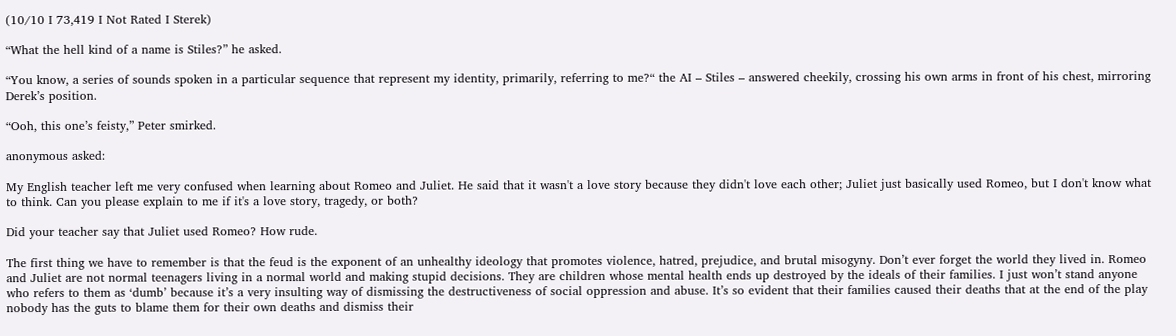(10/10 I 73,419 I Not Rated I Sterek)

“What the hell kind of a name is Stiles?” he asked.

“You know, a series of sounds spoken in a particular sequence that represent my identity, primarily, referring to me?“ the AI – Stiles – answered cheekily, crossing his own arms in front of his chest, mirroring Derek’s position.

“Ooh, this one’s feisty,” Peter smirked.

anonymous asked:

My English teacher left me very confused when learning about Romeo and Juliet. He said that it wasn't a love story because they didn't love each other; Juliet just basically used Romeo, but I don't know what to think. Can you please explain to me if it's a love story, tragedy, or both?

Did your teacher say that Juliet used Romeo? How rude.

The first thing we have to remember is that the feud is the exponent of an unhealthy ideology that promotes violence, hatred, prejudice, and brutal misogyny. Don’t ever forget the world they lived in. Romeo and Juliet are not normal teenagers living in a normal world and making stupid decisions. They are children whose mental health ends up destroyed by the ideals of their families. I just won’t stand anyone who refers to them as ‘dumb’ because it’s a very insulting way of dismissing the destructiveness of social oppression and abuse. It’s so evident that their families caused their deaths that at the end of the play nobody has the guts to blame them for their own deaths and dismiss their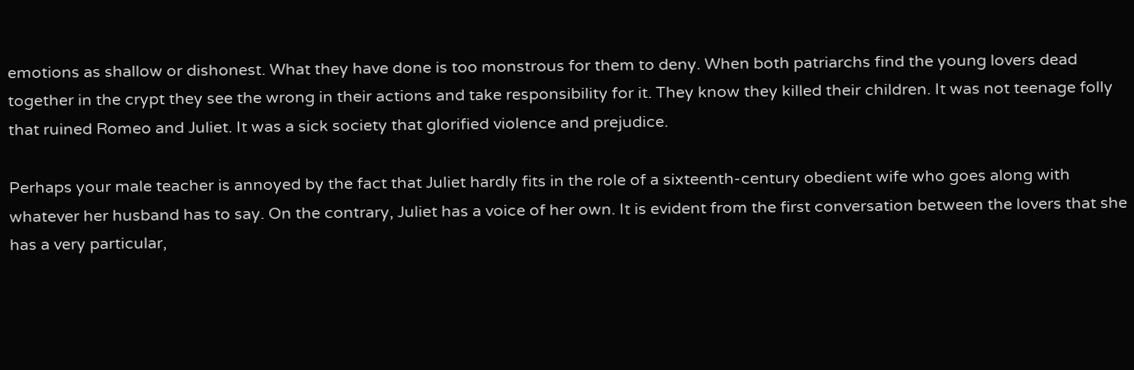emotions as shallow or dishonest. What they have done is too monstrous for them to deny. When both patriarchs find the young lovers dead together in the crypt they see the wrong in their actions and take responsibility for it. They know they killed their children. It was not teenage folly that ruined Romeo and Juliet. It was a sick society that glorified violence and prejudice.

Perhaps your male teacher is annoyed by the fact that Juliet hardly fits in the role of a sixteenth-century obedient wife who goes along with whatever her husband has to say. On the contrary, Juliet has a voice of her own. It is evident from the first conversation between the lovers that she has a very particular,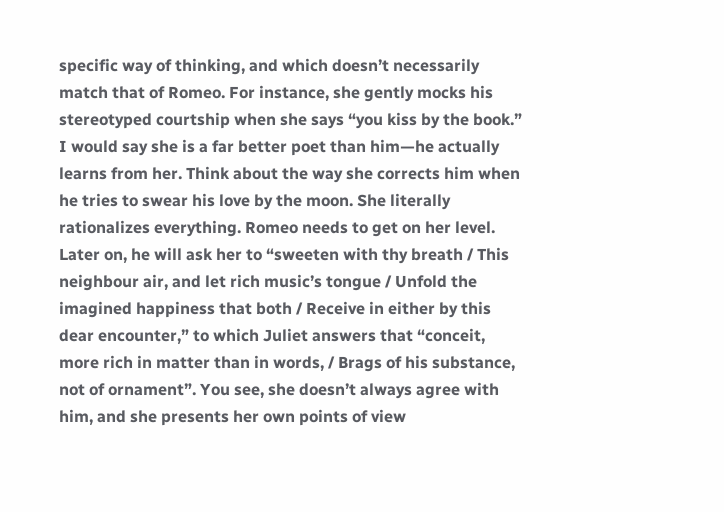specific way of thinking, and which doesn’t necessarily match that of Romeo. For instance, she gently mocks his stereotyped courtship when she says “you kiss by the book.” I would say she is a far better poet than him—he actually learns from her. Think about the way she corrects him when he tries to swear his love by the moon. She literally rationalizes everything. Romeo needs to get on her level. Later on, he will ask her to “sweeten with thy breath / This neighbour air, and let rich music’s tongue / Unfold the imagined happiness that both / Receive in either by this dear encounter,” to which Juliet answers that “conceit, more rich in matter than in words, / Brags of his substance, not of ornament”. You see, she doesn’t always agree with him, and she presents her own points of view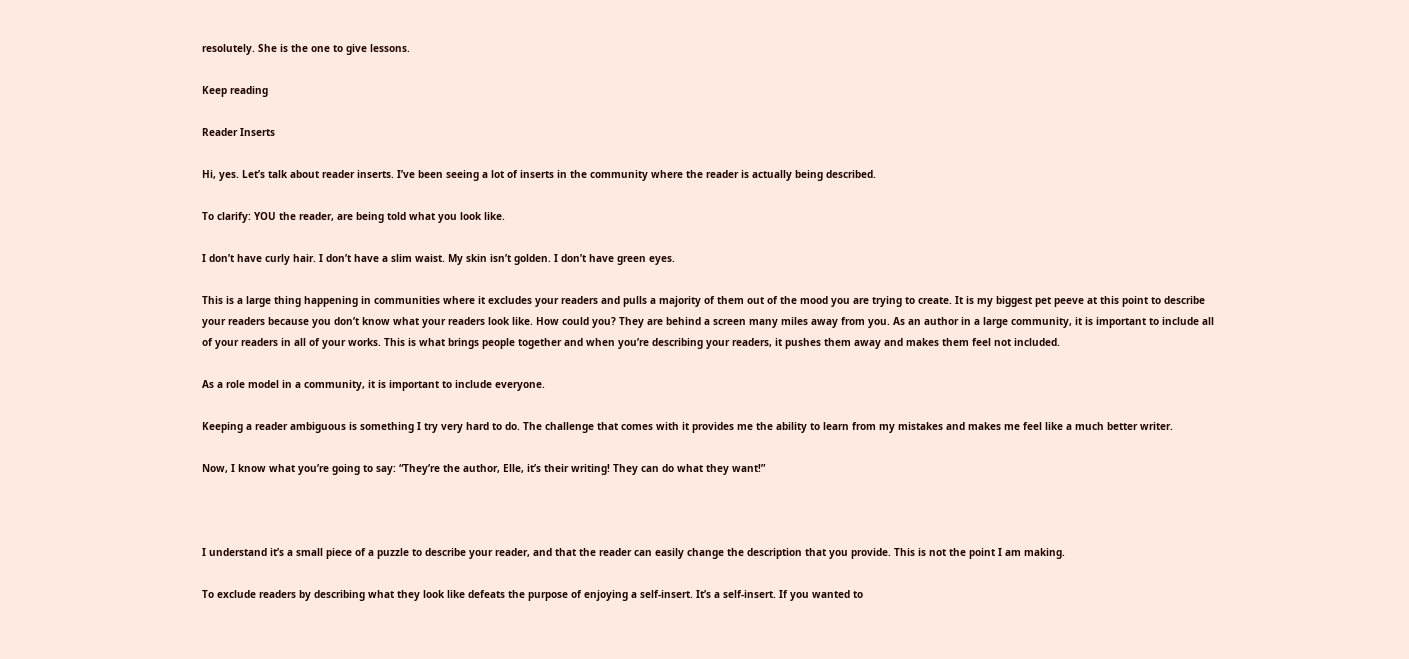resolutely. She is the one to give lessons.

Keep reading

Reader Inserts

Hi, yes. Let’s talk about reader inserts. I’ve been seeing a lot of inserts in the community where the reader is actually being described.

To clarify: YOU the reader, are being told what you look like.

I don’t have curly hair. I don’t have a slim waist. My skin isn’t golden. I don’t have green eyes.

This is a large thing happening in communities where it excludes your readers and pulls a majority of them out of the mood you are trying to create. It is my biggest pet peeve at this point to describe your readers because you don’t know what your readers look like. How could you? They are behind a screen many miles away from you. As an author in a large community, it is important to include all of your readers in all of your works. This is what brings people together and when you’re describing your readers, it pushes them away and makes them feel not included.

As a role model in a community, it is important to include everyone.

Keeping a reader ambiguous is something I try very hard to do. The challenge that comes with it provides me the ability to learn from my mistakes and makes me feel like a much better writer.

Now, I know what you’re going to say: “They’re the author, Elle, it’s their writing! They can do what they want!”



I understand it’s a small piece of a puzzle to describe your reader, and that the reader can easily change the description that you provide. This is not the point I am making.

To exclude readers by describing what they look like defeats the purpose of enjoying a self-insert. It’s a self-insert. If you wanted to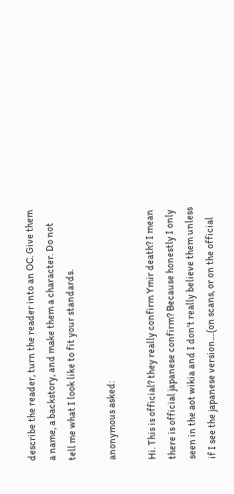describe the reader, turn the reader into an OC. Give them a name, a backstory, and make them a character. Do not tell me what I look like to fit your standards.

anonymous asked:

Hi. This is official? they really confirm Ymir death? I mean there is official japanese confirm? Because honestly I only seen in the aot wikia and I don't really believe them unless if I see the japanese version....(on scans, or on the official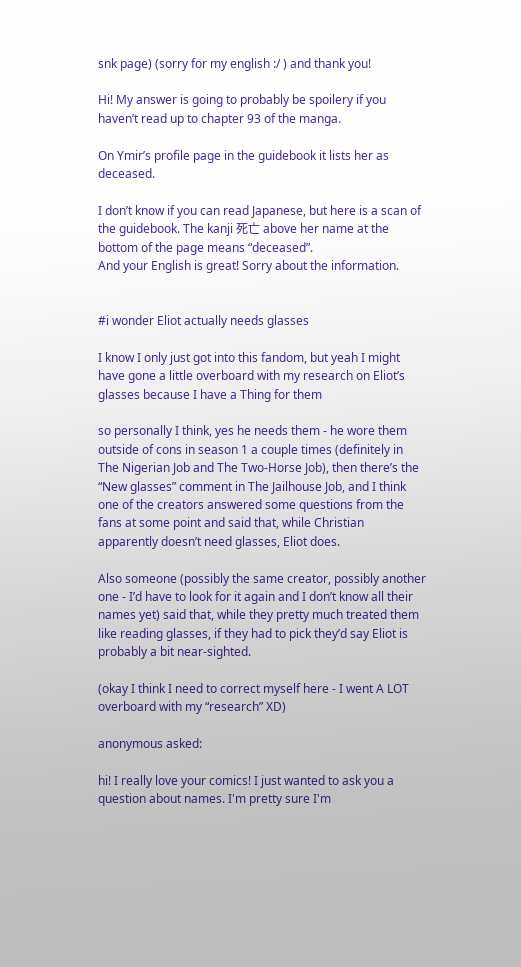snk page) (sorry for my english :/ ) and thank you!

Hi! My answer is going to probably be spoilery if you haven’t read up to chapter 93 of the manga.

On Ymir’s profile page in the guidebook it lists her as deceased.

I don’t know if you can read Japanese, but here is a scan of the guidebook. The kanji 死亡 above her name at the bottom of the page means “deceased”.
And your English is great! Sorry about the information.


#i wonder Eliot actually needs glasses

I know I only just got into this fandom, but yeah I might have gone a little overboard with my research on Eliot’s glasses because I have a Thing for them

so personally I think, yes he needs them - he wore them outside of cons in season 1 a couple times (definitely in The Nigerian Job and The Two-Horse Job), then there’s the “New glasses” comment in The Jailhouse Job, and I think one of the creators answered some questions from the fans at some point and said that, while Christian apparently doesn’t need glasses, Eliot does.

Also someone (possibly the same creator, possibly another one - I’d have to look for it again and I don’t know all their names yet) said that, while they pretty much treated them like reading glasses, if they had to pick they’d say Eliot is probably a bit near-sighted.

(okay I think I need to correct myself here - I went A LOT overboard with my “research” XD)

anonymous asked:

hi! I really love your comics! I just wanted to ask you a question about names. I'm pretty sure I'm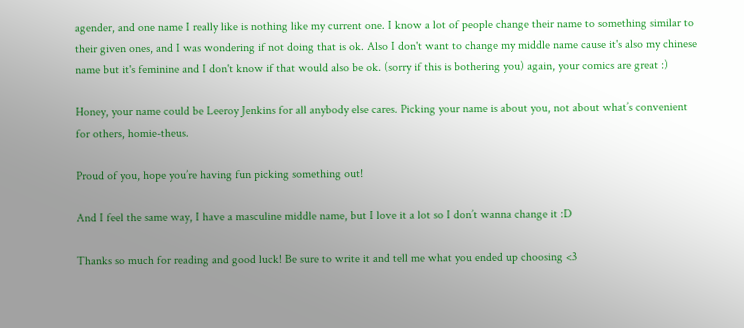agender, and one name I really like is nothing like my current one. I know a lot of people change their name to something similar to their given ones, and I was wondering if not doing that is ok. Also I don't want to change my middle name cause it's also my chinese name but it's feminine and I don't know if that would also be ok. (sorry if this is bothering you) again, your comics are great :)

Honey, your name could be Leeroy Jenkins for all anybody else cares. Picking your name is about you, not about what’s convenient for others, homie-theus.

Proud of you, hope you’re having fun picking something out!

And I feel the same way, I have a masculine middle name, but I love it a lot so I don’t wanna change it :D

Thanks so much for reading and good luck! Be sure to write it and tell me what you ended up choosing <3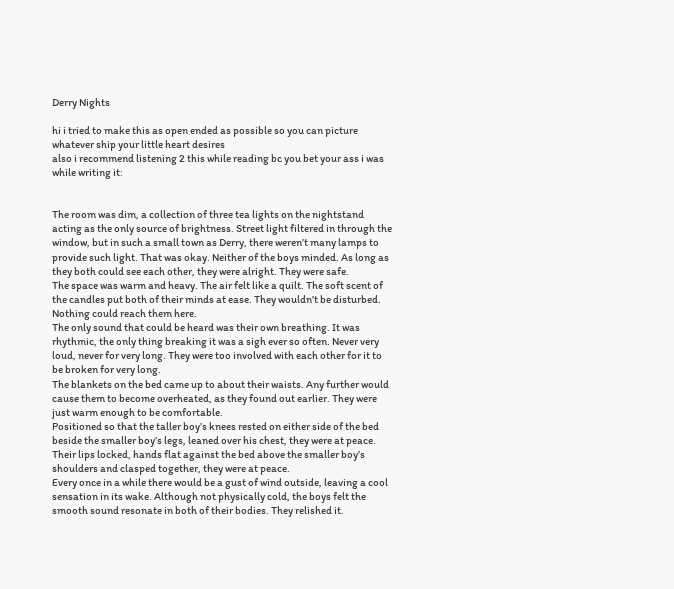Derry Nights

hi i tried to make this as open ended as possible so you can picture whatever ship your little heart desires
also i recommend listening 2 this while reading bc you bet your ass i was while writing it:


The room was dim, a collection of three tea lights on the nightstand acting as the only source of brightness. Street light filtered in through the window, but in such a small town as Derry, there weren’t many lamps to provide such light. That was okay. Neither of the boys minded. As long as they both could see each other, they were alright. They were safe.
The space was warm and heavy. The air felt like a quilt. The soft scent of the candles put both of their minds at ease. They wouldn’t be disturbed. Nothing could reach them here.
The only sound that could be heard was their own breathing. It was rhythmic, the only thing breaking it was a sigh ever so often. Never very loud, never for very long. They were too involved with each other for it to be broken for very long.
The blankets on the bed came up to about their waists. Any further would cause them to become overheated, as they found out earlier. They were just warm enough to be comfortable.
Positioned so that the taller boy’s knees rested on either side of the bed beside the smaller boy’s legs, leaned over his chest, they were at peace. Their lips locked, hands flat against the bed above the smaller boy’s shoulders and clasped together, they were at peace.
Every once in a while there would be a gust of wind outside, leaving a cool sensation in its wake. Although not physically cold, the boys felt the smooth sound resonate in both of their bodies. They relished it.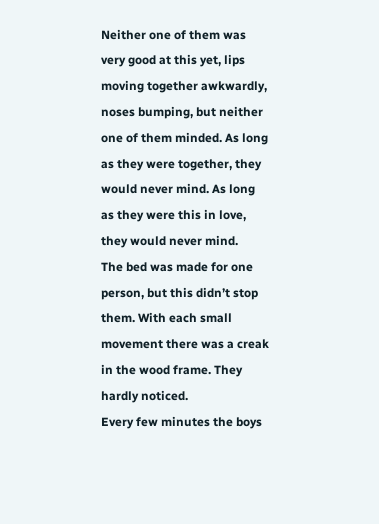Neither one of them was very good at this yet, lips moving together awkwardly, noses bumping, but neither one of them minded. As long as they were together, they would never mind. As long as they were this in love, they would never mind.
The bed was made for one person, but this didn’t stop them. With each small movement there was a creak in the wood frame. They hardly noticed.
Every few minutes the boys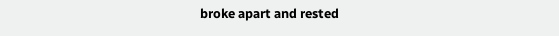broke apart and rested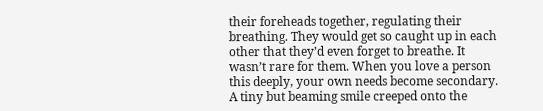their foreheads together, regulating their breathing. They would get so caught up in each other that they’d even forget to breathe. It wasn’t rare for them. When you love a person this deeply, your own needs become secondary.
A tiny but beaming smile creeped onto the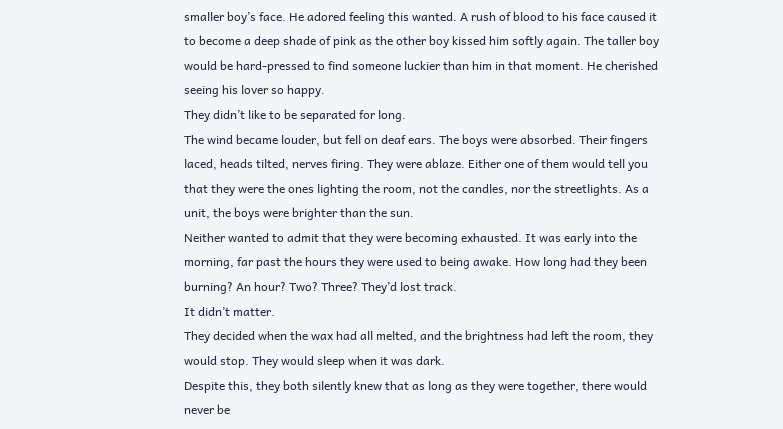smaller boy’s face. He adored feeling this wanted. A rush of blood to his face caused it to become a deep shade of pink as the other boy kissed him softly again. The taller boy would be hard-pressed to find someone luckier than him in that moment. He cherished seeing his lover so happy.
They didn’t like to be separated for long.
The wind became louder, but fell on deaf ears. The boys were absorbed. Their fingers laced, heads tilted, nerves firing. They were ablaze. Either one of them would tell you that they were the ones lighting the room, not the candles, nor the streetlights. As a unit, the boys were brighter than the sun.
Neither wanted to admit that they were becoming exhausted. It was early into the morning, far past the hours they were used to being awake. How long had they been burning? An hour? Two? Three? They’d lost track.
It didn’t matter.
They decided when the wax had all melted, and the brightness had left the room, they would stop. They would sleep when it was dark.
Despite this, they both silently knew that as long as they were together, there would never be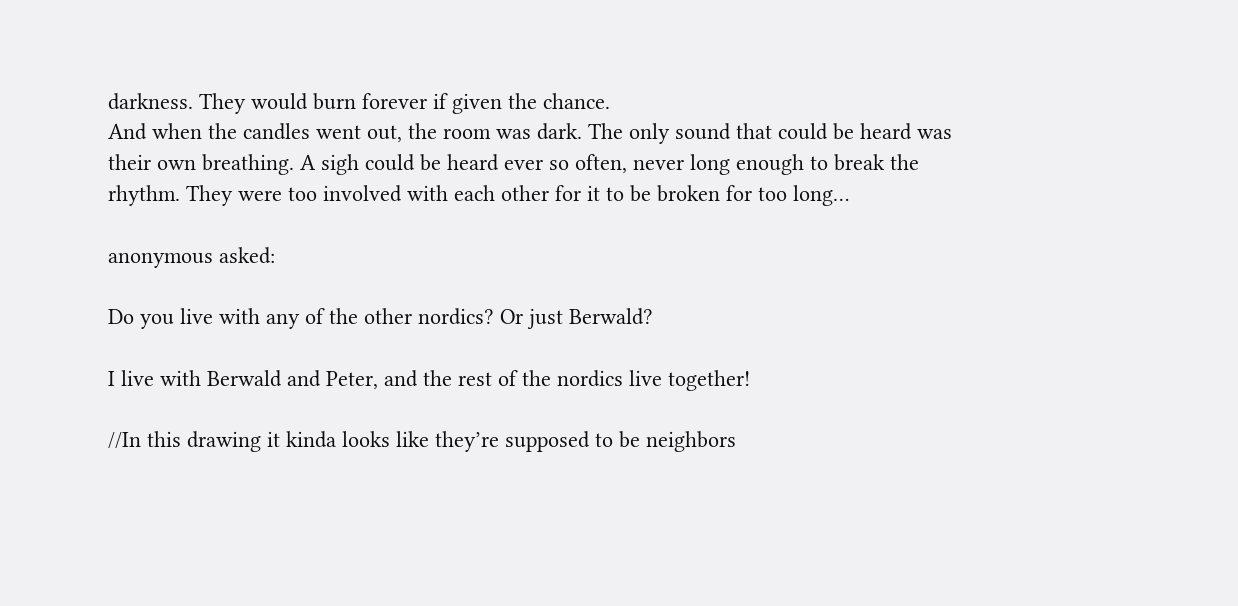darkness. They would burn forever if given the chance.
And when the candles went out, the room was dark. The only sound that could be heard was their own breathing. A sigh could be heard ever so often, never long enough to break the rhythm. They were too involved with each other for it to be broken for too long…

anonymous asked:

Do you live with any of the other nordics? Or just Berwald?

I live with Berwald and Peter, and the rest of the nordics live together!

//In this drawing it kinda looks like they’re supposed to be neighbors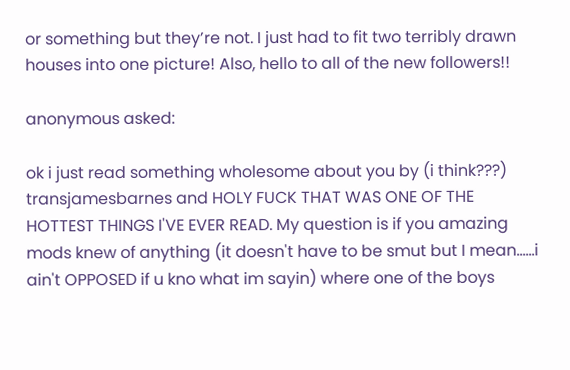or something but they’re not. I just had to fit two terribly drawn houses into one picture! Also, hello to all of the new followers!!

anonymous asked:

ok i just read something wholesome about you by (i think???) transjamesbarnes and HOLY FUCK THAT WAS ONE OF THE HOTTEST THINGS I'VE EVER READ. My question is if you amazing mods knew of anything (it doesn't have to be smut but I mean......i ain't OPPOSED if u kno what im sayin) where one of the boys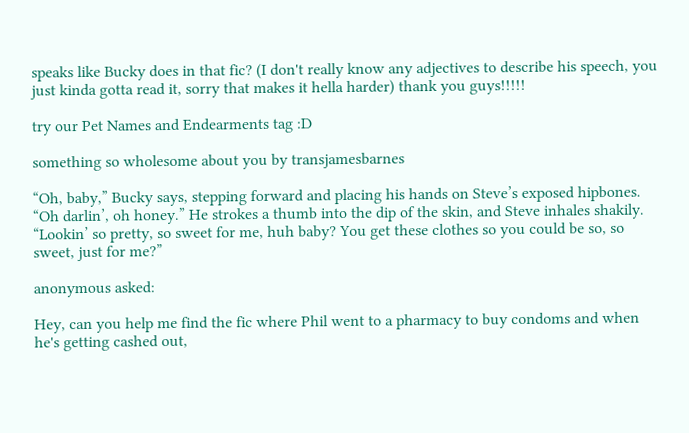speaks like Bucky does in that fic? (I don't really know any adjectives to describe his speech, you just kinda gotta read it, sorry that makes it hella harder) thank you guys!!!!!

try our Pet Names and Endearments tag :D

something so wholesome about you by transjamesbarnes

“Oh, baby,” Bucky says, stepping forward and placing his hands on Steve’s exposed hipbones. “Oh darlin’, oh honey.” He strokes a thumb into the dip of the skin, and Steve inhales shakily. “Lookin’ so pretty, so sweet for me, huh baby? You get these clothes so you could be so, so sweet, just for me?”

anonymous asked:

Hey, can you help me find the fic where Phil went to a pharmacy to buy condoms and when he's getting cashed out,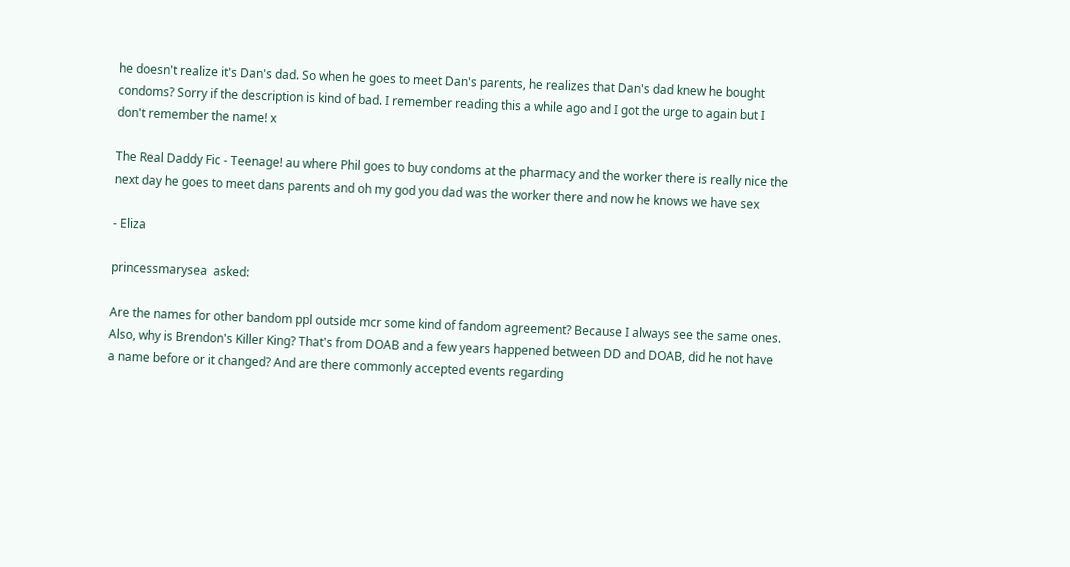he doesn't realize it's Dan's dad. So when he goes to meet Dan's parents, he realizes that Dan's dad knew he bought condoms? Sorry if the description is kind of bad. I remember reading this a while ago and I got the urge to again but I don't remember the name! x

The Real Daddy Fic - Teenage! au where Phil goes to buy condoms at the pharmacy and the worker there is really nice the next day he goes to meet dans parents and oh my god you dad was the worker there and now he knows we have sex

- Eliza

princessmarysea  asked:

Are the names for other bandom ppl outside mcr some kind of fandom agreement? Because I always see the same ones. Also, why is Brendon's Killer King? That's from DOAB and a few years happened between DD and DOAB, did he not have a name before or it changed? And are there commonly accepted events regarding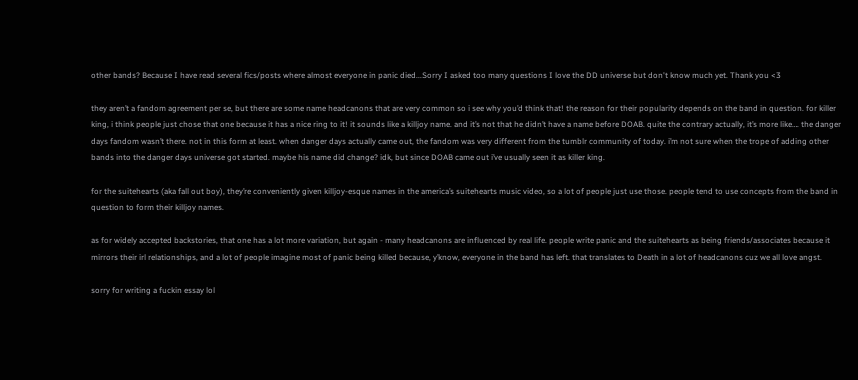other bands? Because I have read several fics/posts where almost everyone in panic died...Sorry I asked too many questions I love the DD universe but don't know much yet. Thank you <3

they aren’t a fandom agreement per se, but there are some name headcanons that are very common so i see why you’d think that! the reason for their popularity depends on the band in question. for killer king, i think people just chose that one because it has a nice ring to it! it sounds like a killjoy name. and it’s not that he didn’t have a name before DOAB. quite the contrary actually, it’s more like…. the danger days fandom wasn’t there. not in this form at least. when danger days actually came out, the fandom was very different from the tumblr community of today. i’m not sure when the trope of adding other bands into the danger days universe got started. maybe his name did change? idk, but since DOAB came out i’ve usually seen it as killer king.

for the suitehearts (aka fall out boy), they’re conveniently given killjoy-esque names in the america’s suitehearts music video, so a lot of people just use those. people tend to use concepts from the band in question to form their killjoy names.

as for widely accepted backstories, that one has a lot more variation, but again - many headcanons are influenced by real life. people write panic and the suitehearts as being friends/associates because it mirrors their irl relationships, and a lot of people imagine most of panic being killed because, y’know, everyone in the band has left. that translates to Death in a lot of headcanons cuz we all love angst.

sorry for writing a fuckin essay lol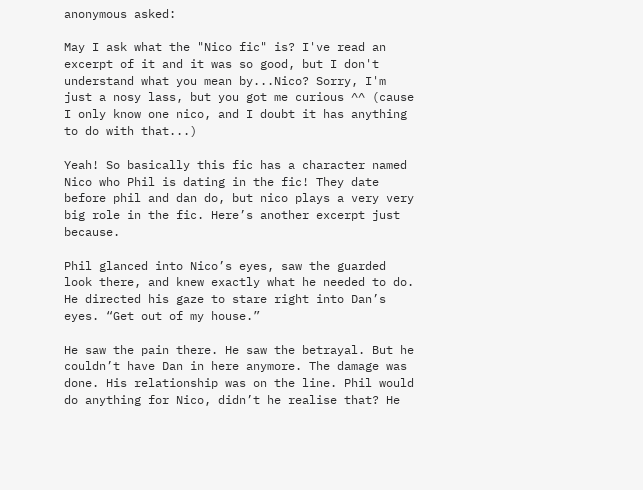anonymous asked:

May I ask what the "Nico fic" is? I've read an excerpt of it and it was so good, but I don't understand what you mean by...Nico? Sorry, I'm just a nosy lass, but you got me curious ^^ (cause I only know one nico, and I doubt it has anything to do with that...)

Yeah! So basically this fic has a character named Nico who Phil is dating in the fic! They date before phil and dan do, but nico plays a very very big role in the fic. Here’s another excerpt just because.

Phil glanced into Nico’s eyes, saw the guarded look there, and knew exactly what he needed to do. He directed his gaze to stare right into Dan’s eyes. “Get out of my house.”

He saw the pain there. He saw the betrayal. But he couldn’t have Dan in here anymore. The damage was done. His relationship was on the line. Phil would do anything for Nico, didn’t he realise that? He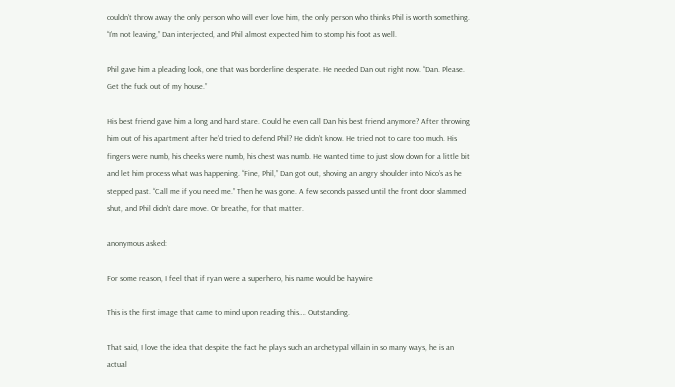couldn’t throw away the only person who will ever love him, the only person who thinks Phil is worth something. “I’m not leaving,” Dan interjected, and Phil almost expected him to stomp his foot as well.

Phil gave him a pleading look, one that was borderline desperate. He needed Dan out right now. “Dan. Please. Get the fuck out of my house.”

His best friend gave him a long and hard stare. Could he even call Dan his best friend anymore? After throwing him out of his apartment after he’d tried to defend Phil? He didn’t know. He tried not to care too much. His fingers were numb, his cheeks were numb, his chest was numb. He wanted time to just slow down for a little bit and let him process what was happening. “Fine, Phil,” Dan got out, shoving an angry shoulder into Nico’s as he stepped past. “Call me if you need me.” Then he was gone. A few seconds passed until the front door slammed shut, and Phil didn’t dare move. Or breathe, for that matter.

anonymous asked:

For some reason, I feel that if ryan were a superhero, his name would be haywire

This is the first image that came to mind upon reading this…. Outstanding.

That said, I love the idea that despite the fact he plays such an archetypal villain in so many ways, he is an actual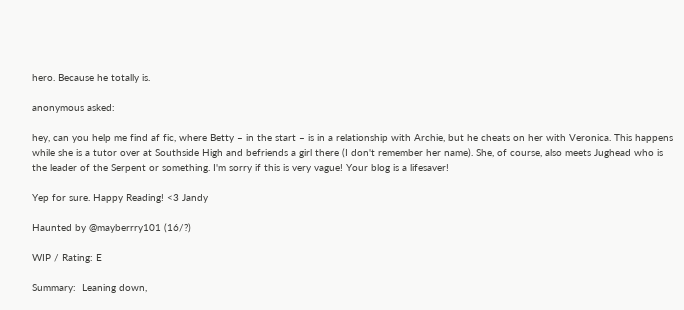hero. Because he totally is.

anonymous asked:

hey, can you help me find af fic, where Betty – in the start – is in a relationship with Archie, but he cheats on her with Veronica. This happens while she is a tutor over at Southside High and befriends a girl there (I don't remember her name). She, of course, also meets Jughead who is the leader of the Serpent or something. I'm sorry if this is very vague! Your blog is a lifesaver!

Yep for sure. Happy Reading! <3 Jandy

Haunted by @mayberrry101 (16/?)

WIP / Rating: E

Summary:  Leaning down,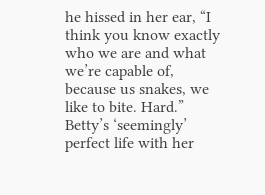he hissed in her ear, “I think you know exactly who we are and what we’re capable of, because us snakes, we like to bite. Hard.” Betty’s ‘seemingly’ perfect life with her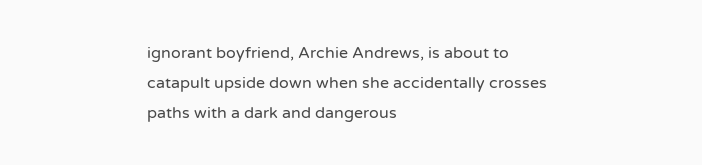ignorant boyfriend, Archie Andrews, is about to catapult upside down when she accidentally crosses paths with a dark and dangerous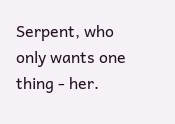Serpent, who only wants one thing - her.